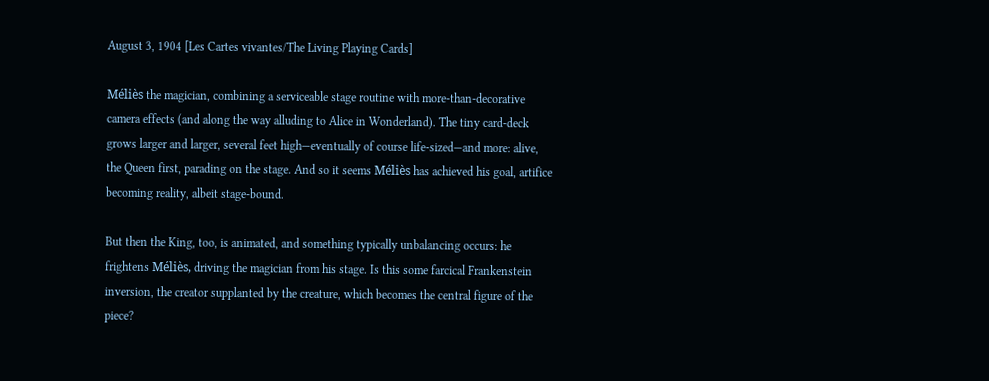August 3, 1904 [Les Cartes vivantes/The Living Playing Cards]

Méliès the magician, combining a serviceable stage routine with more-than-decorative camera effects (and along the way alluding to Alice in Wonderland). The tiny card-deck grows larger and larger, several feet high—eventually of course life-sized—and more: alive, the Queen first, parading on the stage. And so it seems Méliès has achieved his goal, artifice becoming reality, albeit stage-bound.

But then the King, too, is animated, and something typically unbalancing occurs: he frightens Méliès, driving the magician from his stage. Is this some farcical Frankenstein inversion, the creator supplanted by the creature, which becomes the central figure of the piece?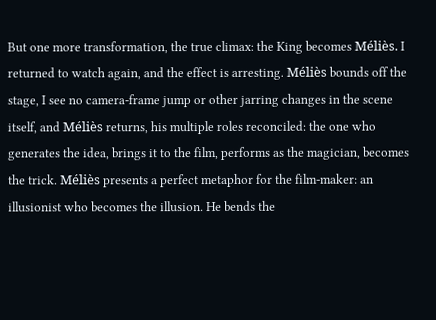But one more transformation, the true climax: the King becomes Méliès. I returned to watch again, and the effect is arresting. Méliès bounds off the stage, I see no camera-frame jump or other jarring changes in the scene itself, and Méliès returns, his multiple roles reconciled: the one who generates the idea, brings it to the film, performs as the magician, becomes the trick. Méliès presents a perfect metaphor for the film-maker: an illusionist who becomes the illusion. He bends the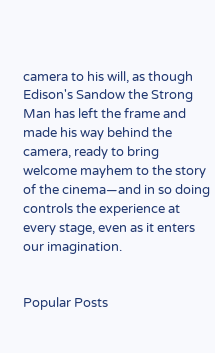camera to his will, as though Edison's Sandow the Strong Man has left the frame and made his way behind the camera, ready to bring welcome mayhem to the story of the cinema—and in so doing controls the experience at every stage, even as it enters our imagination.


Popular Posts